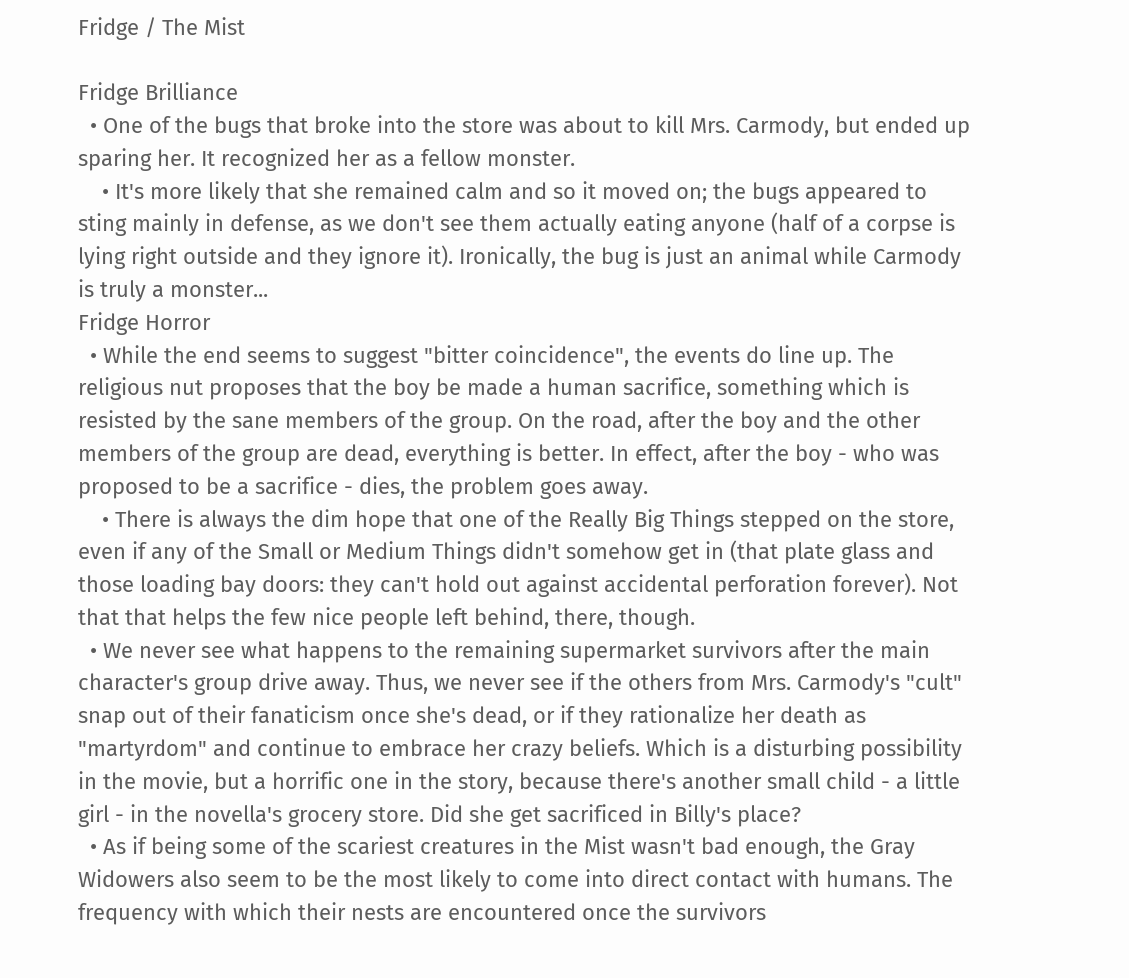Fridge / The Mist

Fridge Brilliance
  • One of the bugs that broke into the store was about to kill Mrs. Carmody, but ended up sparing her. It recognized her as a fellow monster.
    • It's more likely that she remained calm and so it moved on; the bugs appeared to sting mainly in defense, as we don't see them actually eating anyone (half of a corpse is lying right outside and they ignore it). Ironically, the bug is just an animal while Carmody is truly a monster...
Fridge Horror
  • While the end seems to suggest "bitter coincidence", the events do line up. The religious nut proposes that the boy be made a human sacrifice, something which is resisted by the sane members of the group. On the road, after the boy and the other members of the group are dead, everything is better. In effect, after the boy - who was proposed to be a sacrifice - dies, the problem goes away.
    • There is always the dim hope that one of the Really Big Things stepped on the store, even if any of the Small or Medium Things didn't somehow get in (that plate glass and those loading bay doors: they can't hold out against accidental perforation forever). Not that that helps the few nice people left behind, there, though.
  • We never see what happens to the remaining supermarket survivors after the main character's group drive away. Thus, we never see if the others from Mrs. Carmody's "cult" snap out of their fanaticism once she's dead, or if they rationalize her death as "martyrdom" and continue to embrace her crazy beliefs. Which is a disturbing possibility in the movie, but a horrific one in the story, because there's another small child - a little girl - in the novella's grocery store. Did she get sacrificed in Billy's place?
  • As if being some of the scariest creatures in the Mist wasn't bad enough, the Gray Widowers also seem to be the most likely to come into direct contact with humans. The frequency with which their nests are encountered once the survivors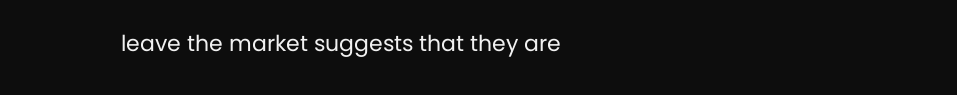leave the market suggests that they are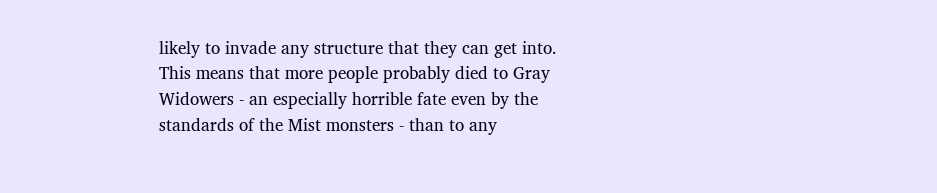likely to invade any structure that they can get into. This means that more people probably died to Gray Widowers - an especially horrible fate even by the standards of the Mist monsters - than to any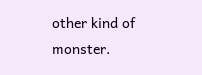other kind of monster.